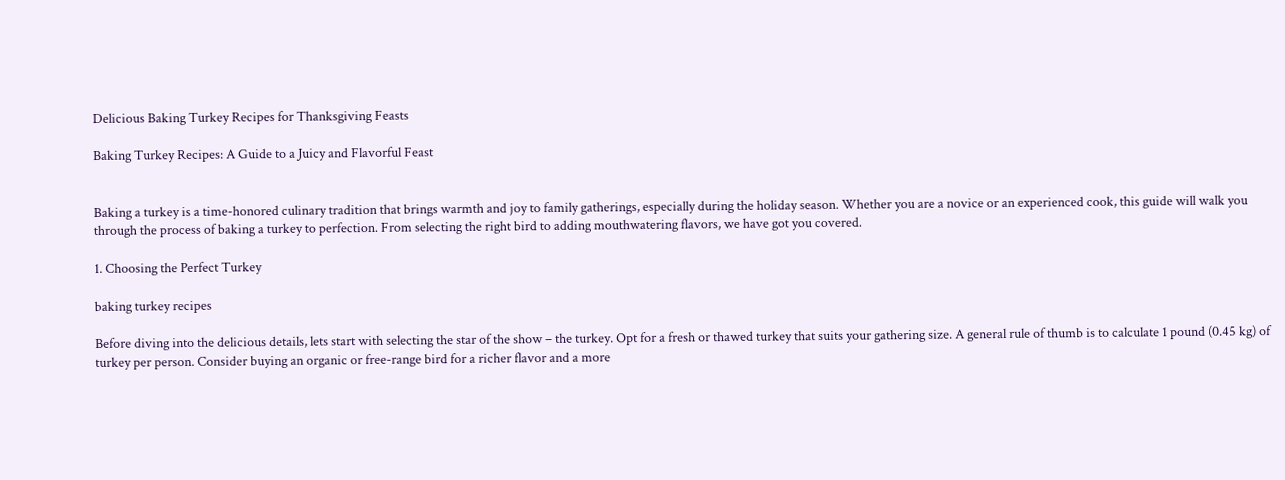Delicious Baking Turkey Recipes for Thanksgiving Feasts

Baking Turkey Recipes: A Guide to a Juicy and Flavorful Feast


Baking a turkey is a time-honored culinary tradition that brings warmth and joy to family gatherings, especially during the holiday season. Whether you are a novice or an experienced cook, this guide will walk you through the process of baking a turkey to perfection. From selecting the right bird to adding mouthwatering flavors, we have got you covered.

1. Choosing the Perfect Turkey

baking turkey recipes

Before diving into the delicious details, lets start with selecting the star of the show – the turkey. Opt for a fresh or thawed turkey that suits your gathering size. A general rule of thumb is to calculate 1 pound (0.45 kg) of turkey per person. Consider buying an organic or free-range bird for a richer flavor and a more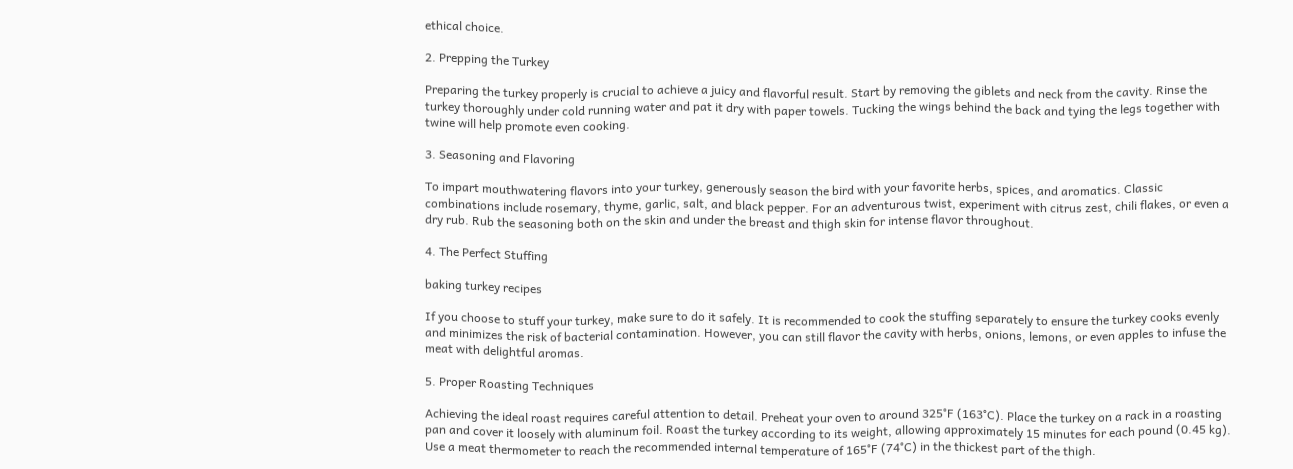ethical choice.

2. Prepping the Turkey

Preparing the turkey properly is crucial to achieve a juicy and flavorful result. Start by removing the giblets and neck from the cavity. Rinse the turkey thoroughly under cold running water and pat it dry with paper towels. Tucking the wings behind the back and tying the legs together with twine will help promote even cooking.

3. Seasoning and Flavoring

To impart mouthwatering flavors into your turkey, generously season the bird with your favorite herbs, spices, and aromatics. Classic combinations include rosemary, thyme, garlic, salt, and black pepper. For an adventurous twist, experiment with citrus zest, chili flakes, or even a dry rub. Rub the seasoning both on the skin and under the breast and thigh skin for intense flavor throughout.

4. The Perfect Stuffing

baking turkey recipes

If you choose to stuff your turkey, make sure to do it safely. It is recommended to cook the stuffing separately to ensure the turkey cooks evenly and minimizes the risk of bacterial contamination. However, you can still flavor the cavity with herbs, onions, lemons, or even apples to infuse the meat with delightful aromas.

5. Proper Roasting Techniques

Achieving the ideal roast requires careful attention to detail. Preheat your oven to around 325°F (163°C). Place the turkey on a rack in a roasting pan and cover it loosely with aluminum foil. Roast the turkey according to its weight, allowing approximately 15 minutes for each pound (0.45 kg). Use a meat thermometer to reach the recommended internal temperature of 165°F (74°C) in the thickest part of the thigh.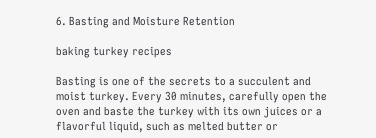6. Basting and Moisture Retention

baking turkey recipes

Basting is one of the secrets to a succulent and moist turkey. Every 30 minutes, carefully open the oven and baste the turkey with its own juices or a flavorful liquid, such as melted butter or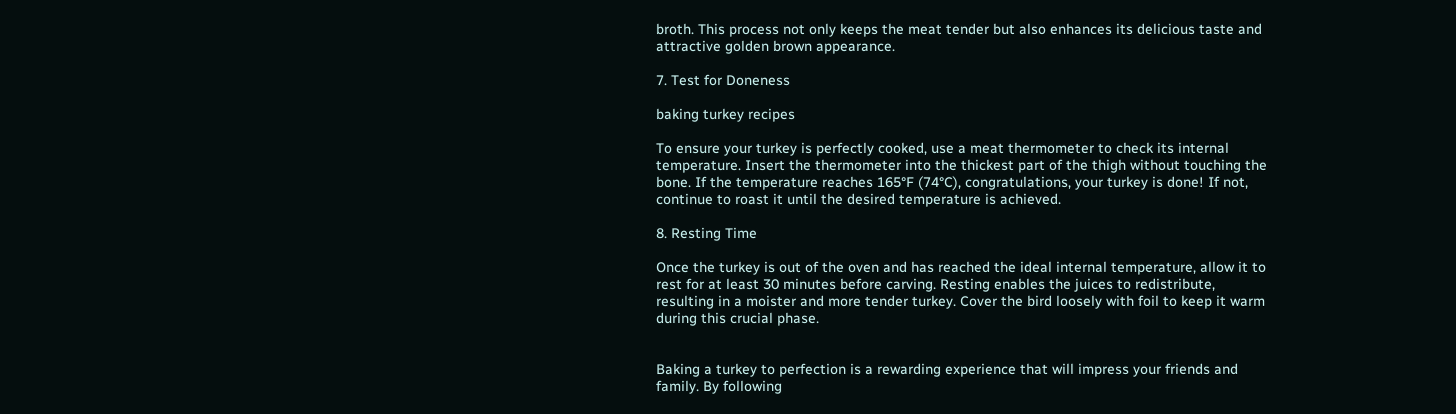broth. This process not only keeps the meat tender but also enhances its delicious taste and attractive golden brown appearance.

7. Test for Doneness

baking turkey recipes

To ensure your turkey is perfectly cooked, use a meat thermometer to check its internal temperature. Insert the thermometer into the thickest part of the thigh without touching the bone. If the temperature reaches 165°F (74°C), congratulations, your turkey is done! If not, continue to roast it until the desired temperature is achieved.

8. Resting Time

Once the turkey is out of the oven and has reached the ideal internal temperature, allow it to rest for at least 30 minutes before carving. Resting enables the juices to redistribute, resulting in a moister and more tender turkey. Cover the bird loosely with foil to keep it warm during this crucial phase.


Baking a turkey to perfection is a rewarding experience that will impress your friends and family. By following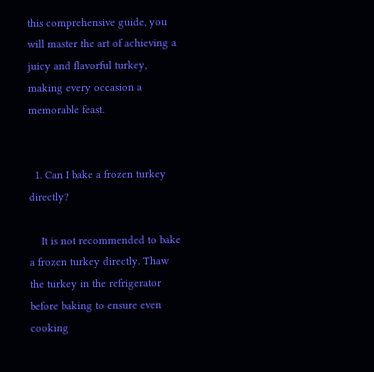this comprehensive guide, you will master the art of achieving a juicy and flavorful turkey, making every occasion a memorable feast.


  1. Can I bake a frozen turkey directly?

    It is not recommended to bake a frozen turkey directly. Thaw the turkey in the refrigerator before baking to ensure even cooking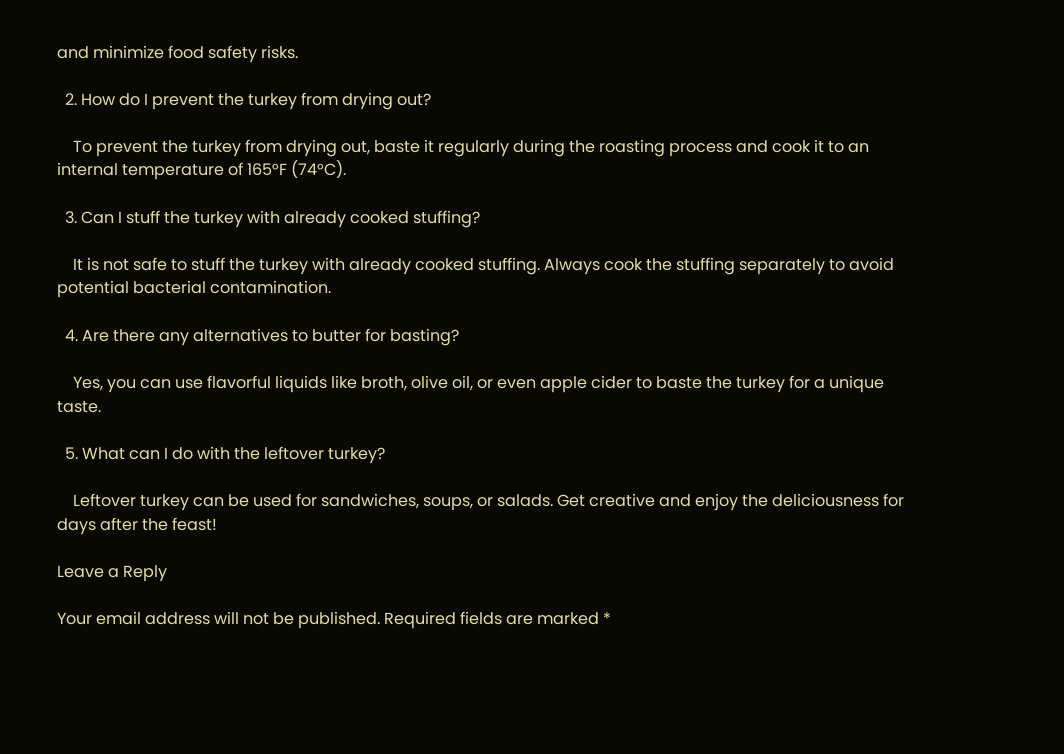and minimize food safety risks.

  2. How do I prevent the turkey from drying out?

    To prevent the turkey from drying out, baste it regularly during the roasting process and cook it to an internal temperature of 165°F (74°C).

  3. Can I stuff the turkey with already cooked stuffing?

    It is not safe to stuff the turkey with already cooked stuffing. Always cook the stuffing separately to avoid potential bacterial contamination.

  4. Are there any alternatives to butter for basting?

    Yes, you can use flavorful liquids like broth, olive oil, or even apple cider to baste the turkey for a unique taste.

  5. What can I do with the leftover turkey?

    Leftover turkey can be used for sandwiches, soups, or salads. Get creative and enjoy the deliciousness for days after the feast!

Leave a Reply

Your email address will not be published. Required fields are marked *